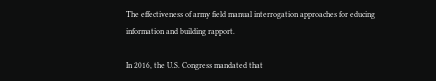The effectiveness of army field manual interrogation approaches for educing information and building rapport.

In 2016, the U.S. Congress mandated that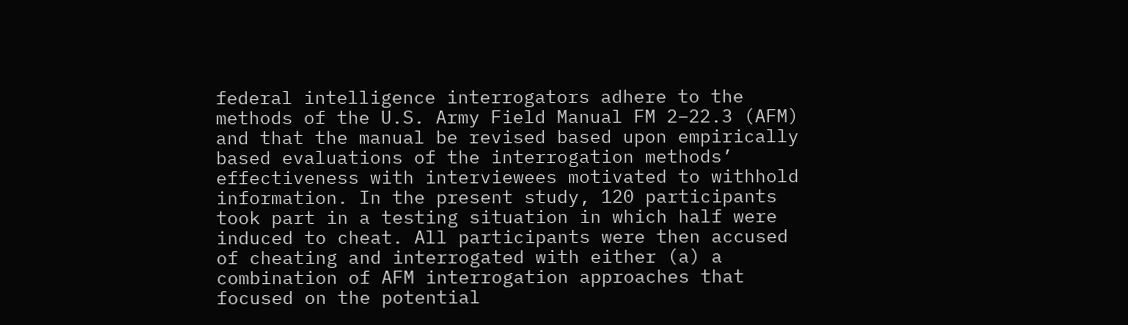federal intelligence interrogators adhere to the methods of the U.S. Army Field Manual FM 2–22.3 (AFM) and that the manual be revised based upon empirically based evaluations of the interrogation methods’ effectiveness with interviewees motivated to withhold information. In the present study, 120 participants took part in a testing situation in which half were induced to cheat. All participants were then accused of cheating and interrogated with either (a) a combination of AFM interrogation approaches that focused on the potential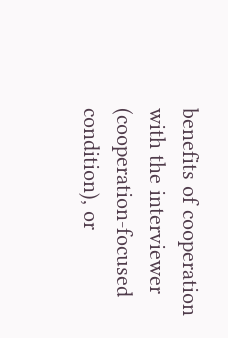benefits of cooperation with the interviewer (cooperation-focused condition), or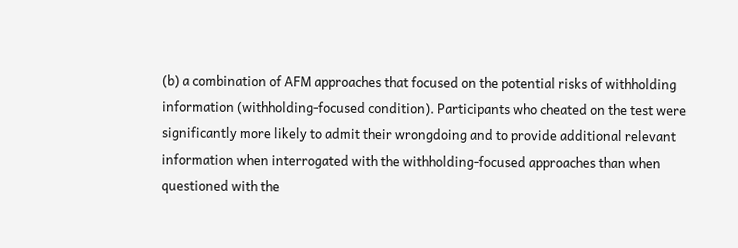(b) a combination of AFM approaches that focused on the potential risks of withholding information (withholding-focused condition). Participants who cheated on the test were significantly more likely to admit their wrongdoing and to provide additional relevant information when interrogated with the withholding-focused approaches than when questioned with the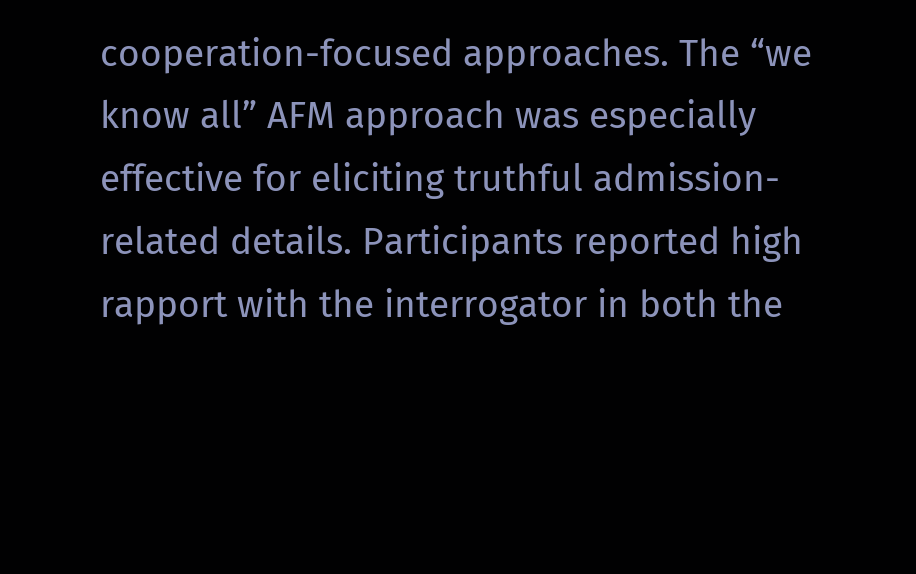cooperation-focused approaches. The “we know all” AFM approach was especially effective for eliciting truthful admission-related details. Participants reported high rapport with the interrogator in both the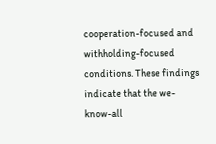cooperation-focused and withholding-focused conditions. These findings indicate that the we-know-all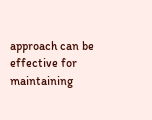approach can be effective for maintaining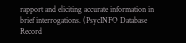rapport and eliciting accurate information in brief interrogations. (PsycINFO Database Record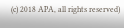(c) 2018 APA, all rights reserved)